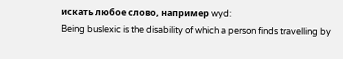искать любое слово, например wyd:
Being buslexic is the disability of which a person finds travelling by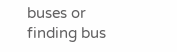buses or finding bus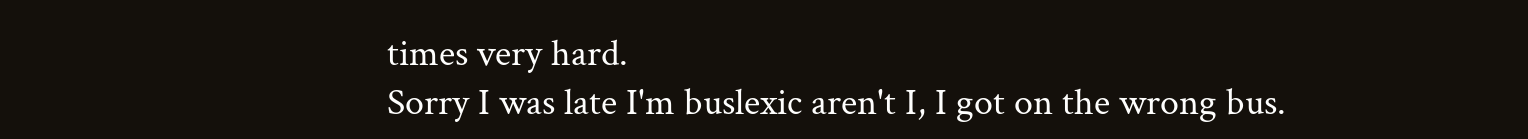times very hard.
Sorry I was late I'm buslexic aren't I, I got on the wrong bus.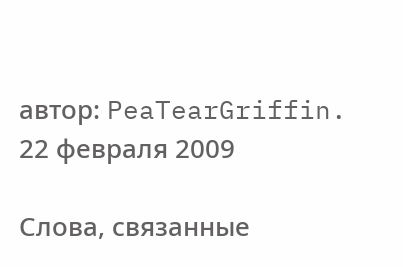автор: PeaTearGriffin. 22 февраля 2009

Слова, связанные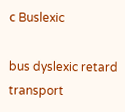с Buslexic

bus dyslexic retard transport